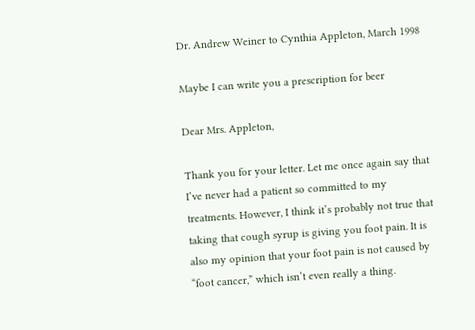Dr. Andrew Weiner to Cynthia Appleton, March 1998

Maybe I can write you a prescription for beer

Dear Mrs. Appleton,

Thank you for your letter. Let me once again say that I’ve never had a patient so committed to my treatments. However, I think it’s probably not true that taking that cough syrup is giving you foot pain. It is also my opinion that your foot pain is not caused by “foot cancer,” which isn’t even really a thing.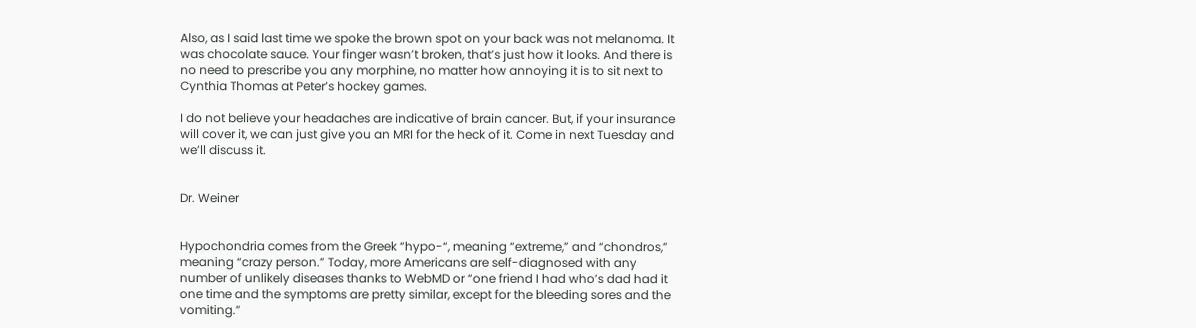Also, as I said last time we spoke the brown spot on your back was not melanoma. It was chocolate sauce. Your finger wasn’t broken, that’s just how it looks. And there is no need to prescribe you any morphine, no matter how annoying it is to sit next to Cynthia Thomas at Peter’s hockey games.

I do not believe your headaches are indicative of brain cancer. But, if your insurance will cover it, we can just give you an MRI for the heck of it. Come in next Tuesday and we’ll discuss it.


Dr. Weiner


Hypochondria comes from the Greek “hypo-“, meaning “extreme,” and “chondros,” meaning “crazy person.” Today, more Americans are self-diagnosed with any number of unlikely diseases thanks to WebMD or “one friend I had who’s dad had it one time and the symptoms are pretty similar, except for the bleeding sores and the vomiting.”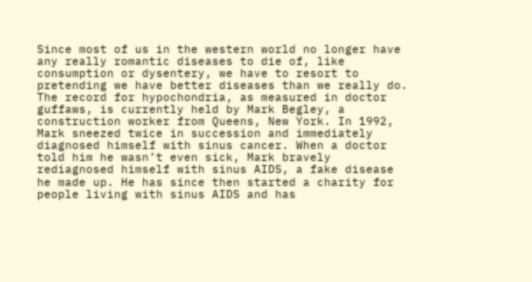Since most of us in the western world no longer have any really romantic diseases to die of, like consumption or dysentery, we have to resort to pretending we have better diseases than we really do. The record for hypochondria, as measured in doctor guffaws, is currently held by Mark Begley, a construction worker from Queens, New York. In 1992, Mark sneezed twice in succession and immediately diagnosed himself with sinus cancer. When a doctor told him he wasn’t even sick, Mark bravely rediagnosed himself with sinus AIDS, a fake disease he made up. He has since then started a charity for people living with sinus AIDS and has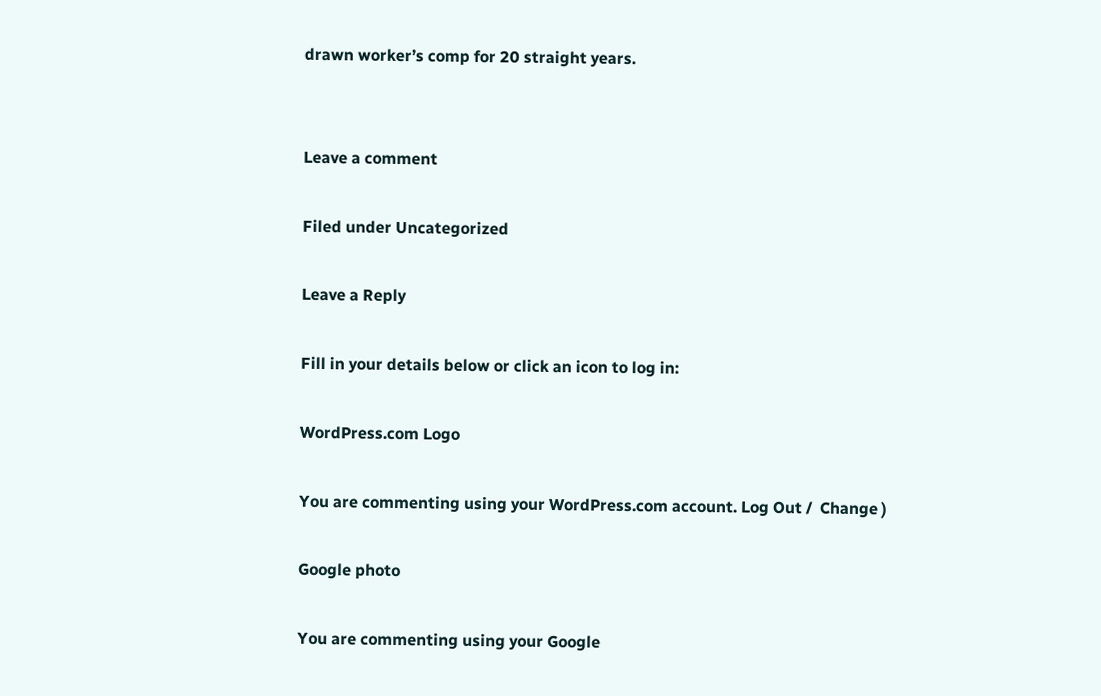drawn worker’s comp for 20 straight years.


Leave a comment

Filed under Uncategorized

Leave a Reply

Fill in your details below or click an icon to log in:

WordPress.com Logo

You are commenting using your WordPress.com account. Log Out /  Change )

Google photo

You are commenting using your Google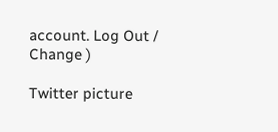account. Log Out /  Change )

Twitter picture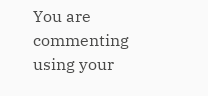You are commenting using your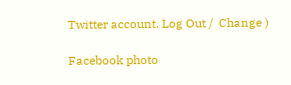Twitter account. Log Out /  Change )

Facebook photo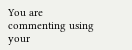You are commenting using your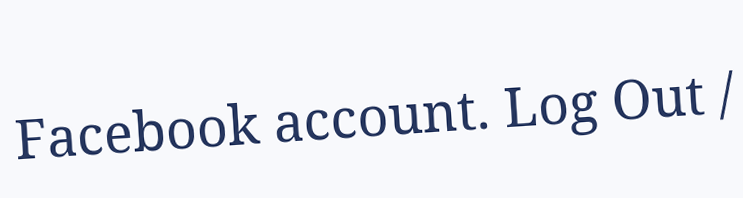Facebook account. Log Out /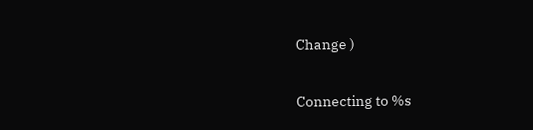Change )

Connecting to %s